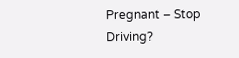Pregnant – Stop Driving?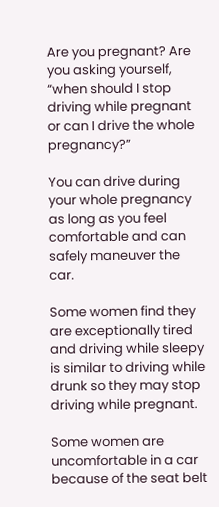Are you pregnant? Are you asking yourself, “when should I stop driving while pregnant or can I drive the whole pregnancy?”

You can drive during your whole pregnancy as long as you feel comfortable and can   safely maneuver the car.

Some women find they are exceptionally tired and driving while sleepy is similar to driving while drunk so they may stop driving while pregnant.

Some women are uncomfortable in a car because of the seat belt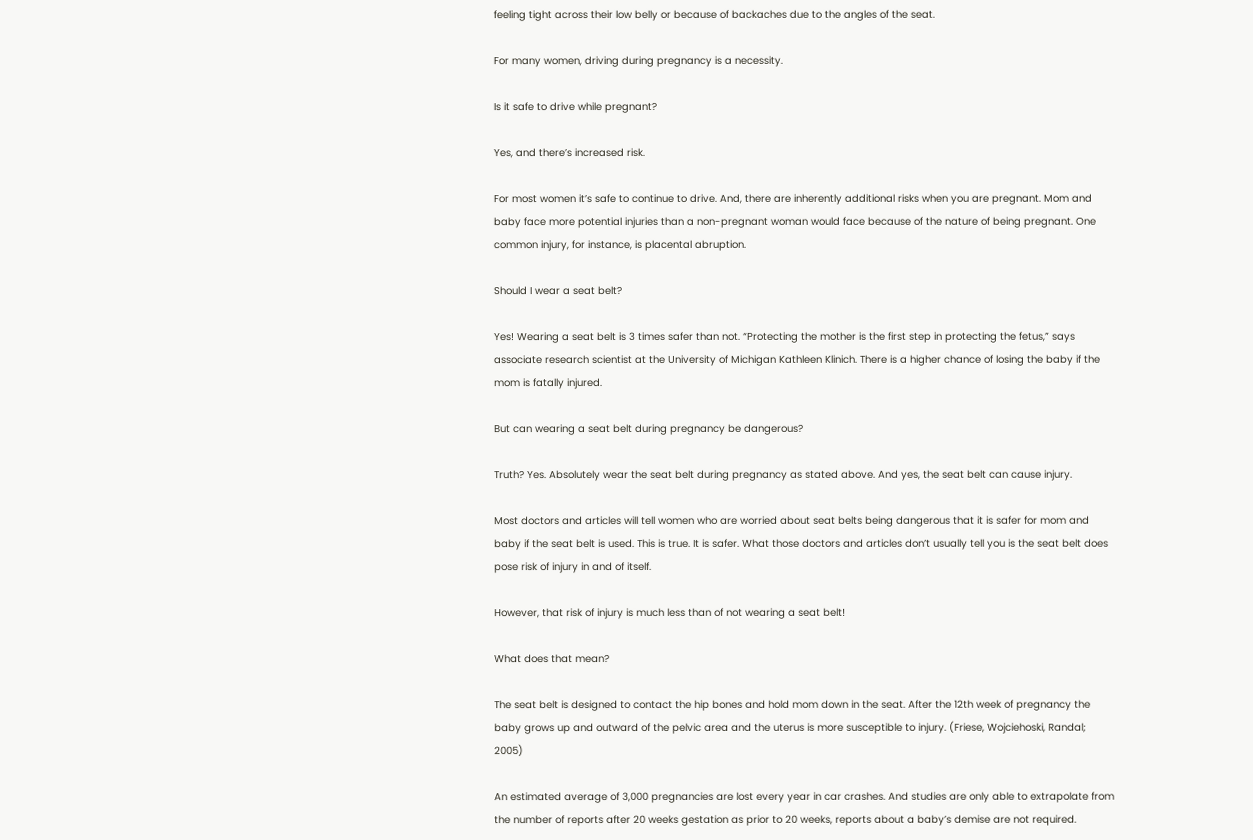feeling tight across their low belly or because of backaches due to the angles of the seat.

For many women, driving during pregnancy is a necessity.

Is it safe to drive while pregnant?

Yes, and there’s increased risk.

For most women it’s safe to continue to drive. And, there are inherently additional risks when you are pregnant. Mom and baby face more potential injuries than a non-pregnant woman would face because of the nature of being pregnant. One common injury, for instance, is placental abruption.

Should I wear a seat belt?

Yes! Wearing a seat belt is 3 times safer than not. “Protecting the mother is the first step in protecting the fetus,” says associate research scientist at the University of Michigan Kathleen Klinich. There is a higher chance of losing the baby if the mom is fatally injured.

But can wearing a seat belt during pregnancy be dangerous?

Truth? Yes. Absolutely wear the seat belt during pregnancy as stated above. And yes, the seat belt can cause injury.

Most doctors and articles will tell women who are worried about seat belts being dangerous that it is safer for mom and baby if the seat belt is used. This is true. It is safer. What those doctors and articles don’t usually tell you is the seat belt does pose risk of injury in and of itself.

However, that risk of injury is much less than of not wearing a seat belt!

What does that mean?

The seat belt is designed to contact the hip bones and hold mom down in the seat. After the 12th week of pregnancy the baby grows up and outward of the pelvic area and the uterus is more susceptible to injury. (Friese, Wojciehoski, Randal; 2005)

An estimated average of 3,000 pregnancies are lost every year in car crashes. And studies are only able to extrapolate from the number of reports after 20 weeks gestation as prior to 20 weeks, reports about a baby’s demise are not required.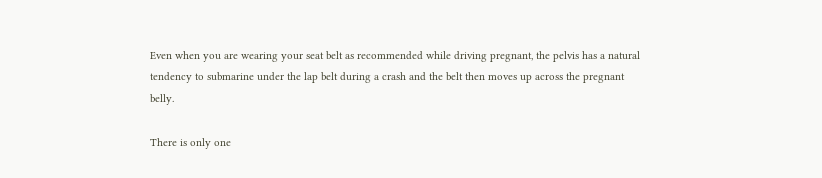Even when you are wearing your seat belt as recommended while driving pregnant, the pelvis has a natural tendency to submarine under the lap belt during a crash and the belt then moves up across the pregnant belly.

There is only one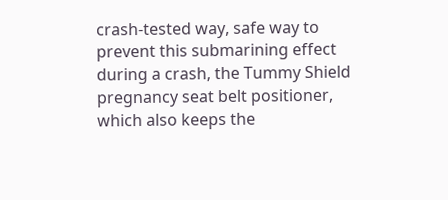crash-tested way, safe way to prevent this submarining effect during a crash, the Tummy Shield pregnancy seat belt positioner, which also keeps the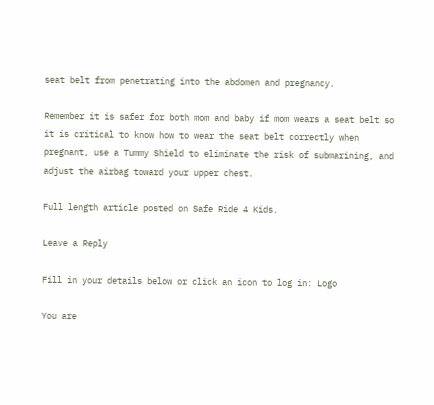seat belt from penetrating into the abdomen and pregnancy.

Remember it is safer for both mom and baby if mom wears a seat belt so it is critical to know how to wear the seat belt correctly when pregnant, use a Tummy Shield to eliminate the risk of submarining, and adjust the airbag toward your upper chest.

Full length article posted on Safe Ride 4 Kids.

Leave a Reply

Fill in your details below or click an icon to log in: Logo

You are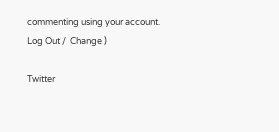commenting using your account. Log Out /  Change )

Twitter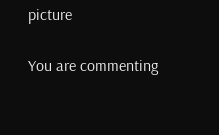picture

You are commenting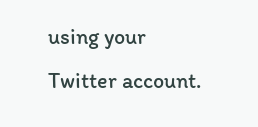using your Twitter account.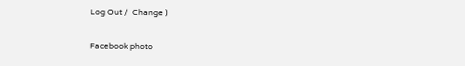Log Out /  Change )

Facebook photo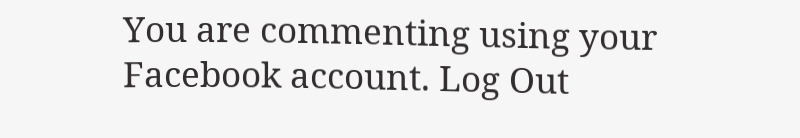You are commenting using your Facebook account. Log Out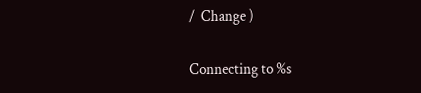/  Change )

Connecting to %s